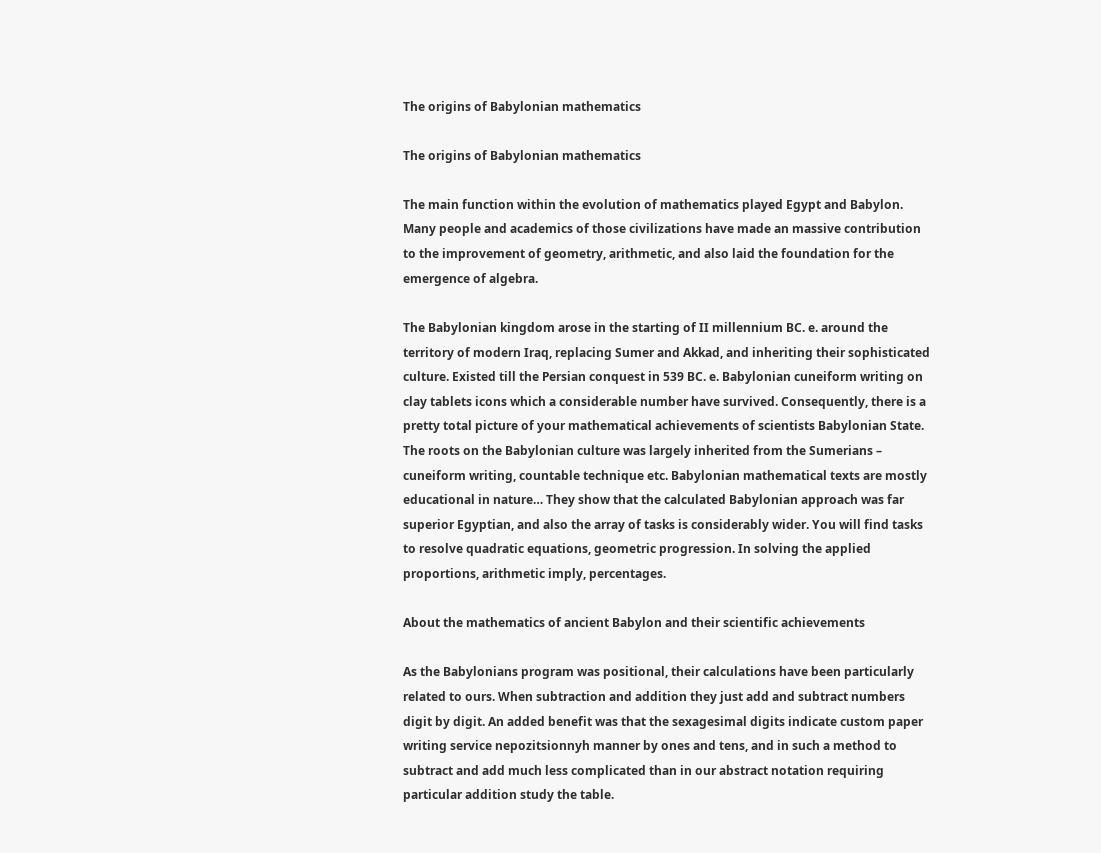The origins of Babylonian mathematics

The origins of Babylonian mathematics

The main function within the evolution of mathematics played Egypt and Babylon. Many people and academics of those civilizations have made an massive contribution to the improvement of geometry, arithmetic, and also laid the foundation for the emergence of algebra.

The Babylonian kingdom arose in the starting of II millennium BC. e. around the territory of modern Iraq, replacing Sumer and Akkad, and inheriting their sophisticated culture. Existed till the Persian conquest in 539 BC. e. Babylonian cuneiform writing on clay tablets icons which a considerable number have survived. Consequently, there is a pretty total picture of your mathematical achievements of scientists Babylonian State. The roots on the Babylonian culture was largely inherited from the Sumerians – cuneiform writing, countable technique etc. Babylonian mathematical texts are mostly educational in nature… They show that the calculated Babylonian approach was far superior Egyptian, and also the array of tasks is considerably wider. You will find tasks to resolve quadratic equations, geometric progression. In solving the applied proportions, arithmetic imply, percentages.

About the mathematics of ancient Babylon and their scientific achievements

As the Babylonians program was positional, their calculations have been particularly related to ours. When subtraction and addition they just add and subtract numbers digit by digit. An added benefit was that the sexagesimal digits indicate custom paper writing service nepozitsionnyh manner by ones and tens, and in such a method to subtract and add much less complicated than in our abstract notation requiring particular addition study the table.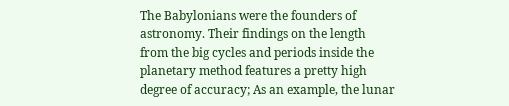The Babylonians were the founders of astronomy. Their findings on the length from the big cycles and periods inside the planetary method features a pretty high degree of accuracy; As an example, the lunar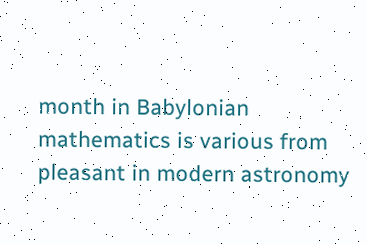month in Babylonian mathematics is various from pleasant in modern astronomy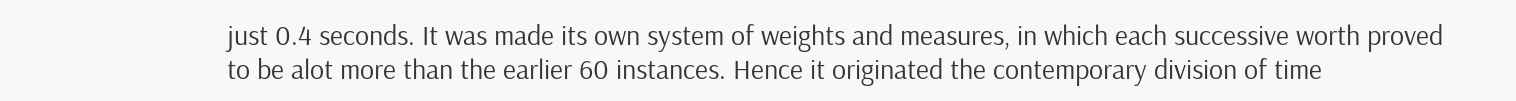just 0.4 seconds. It was made its own system of weights and measures, in which each successive worth proved to be alot more than the earlier 60 instances. Hence it originated the contemporary division of time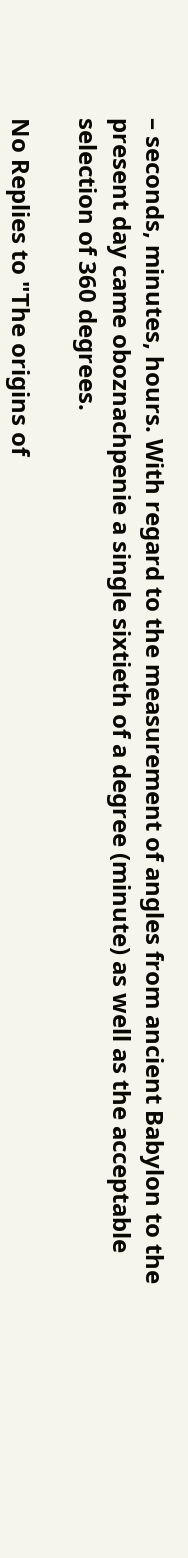– seconds, minutes, hours. With regard to the measurement of angles from ancient Babylon to the present day came oboznachpenie a single sixtieth of a degree (minute) as well as the acceptable selection of 360 degrees.

No Replies to "The origins of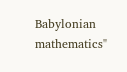Babylonian mathematics"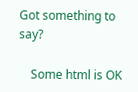Got something to say?

    Some html is OK